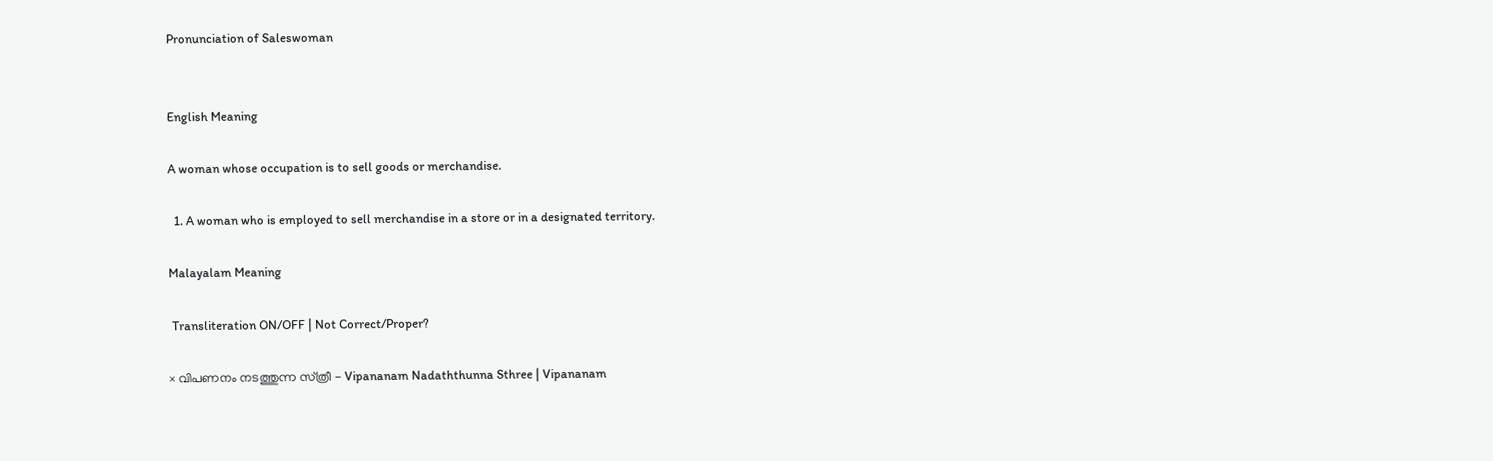Pronunciation of Saleswoman


English Meaning

A woman whose occupation is to sell goods or merchandise.

  1. A woman who is employed to sell merchandise in a store or in a designated territory.

Malayalam Meaning

 Transliteration ON/OFF | Not Correct/Proper?

× വിപണനം നടത്തുന്ന സ്‌ത്രീ - Vipananam Nadaththunna Sthree | Vipananam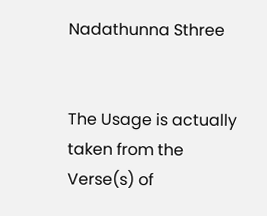Nadathunna Sthree


The Usage is actually taken from the Verse(s) of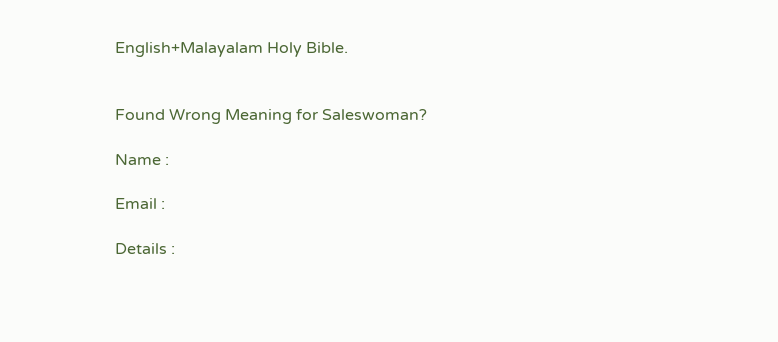English+Malayalam Holy Bible.


Found Wrong Meaning for Saleswoman?

Name :

Email :

Details :